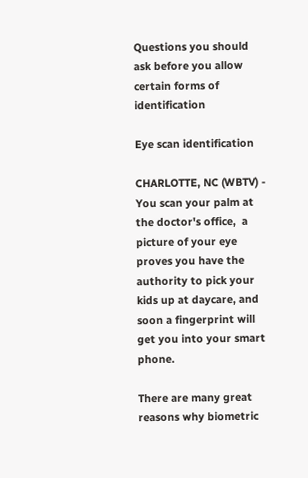Questions you should ask before you allow certain forms of identification

Eye scan identification

CHARLOTTE, NC (WBTV) - You scan your palm at the doctor's office,  a picture of your eye proves you have the authority to pick your kids up at daycare, and soon a fingerprint will get you into your smart phone.

There are many great reasons why biometric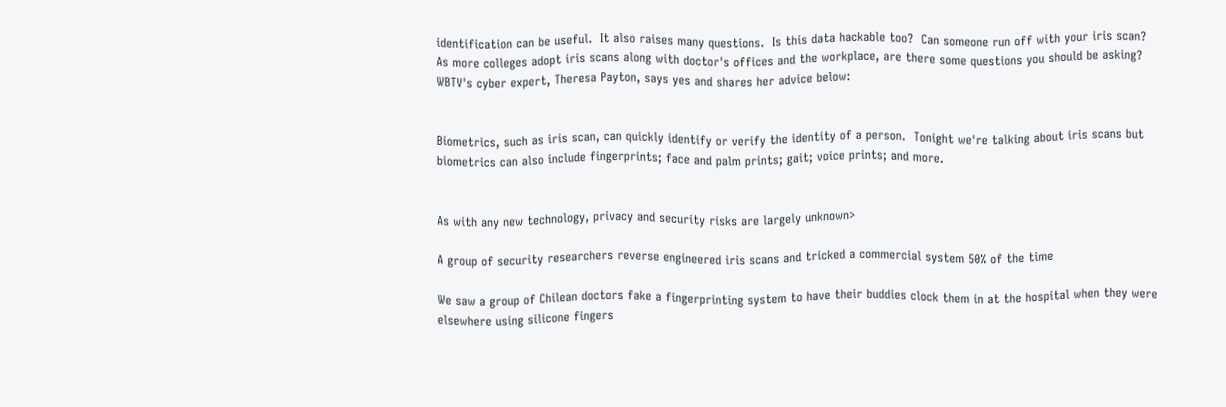identification can be useful.  It also raises many questions.  Is this data hackable too?  Can someone run off with your iris scan?  As more colleges adopt iris scans along with doctor's offices and the workplace, are there some questions you should be asking?  WBTV's cyber expert, Theresa Payton, says yes and shares her advice below:


Biometrics, such as iris scan, can quickly identify or verify the identity of a person.  Tonight we're talking about iris scans but biometrics can also include fingerprints; face and palm prints; gait; voice prints; and more.


As with any new technology, privacy and security risks are largely unknown>

A group of security researchers reverse engineered iris scans and tricked a commercial system 50% of the time

We saw a group of Chilean doctors fake a fingerprinting system to have their buddies clock them in at the hospital when they were elsewhere using silicone fingers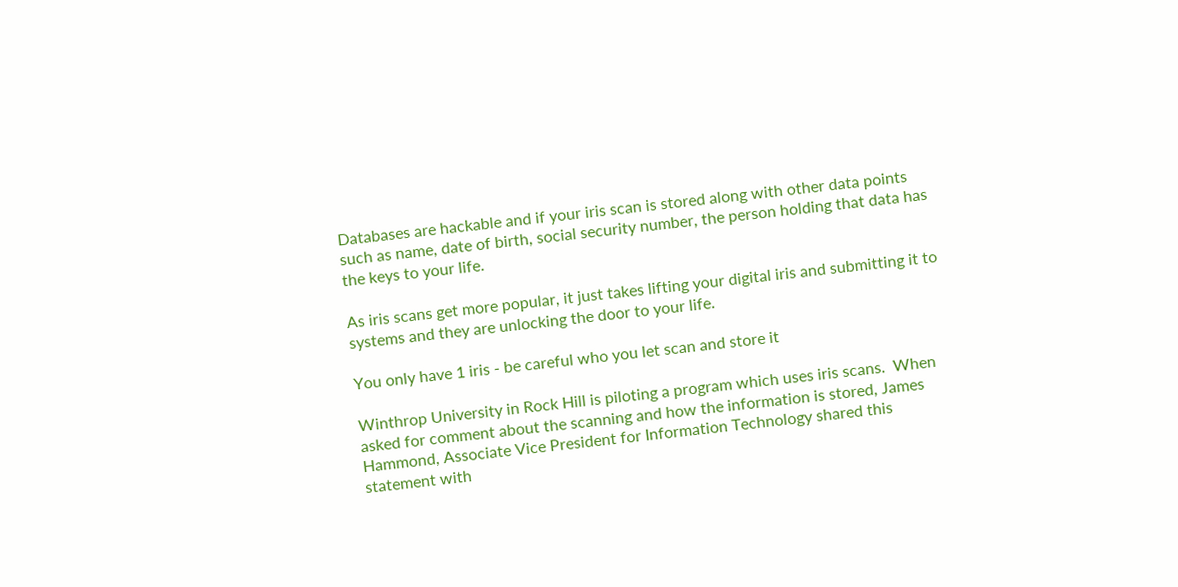Databases are hackable and if your iris scan is stored along with other data points such as name, date of birth, social security number, the person holding that data has the keys to your life.

As iris scans get more popular, it just takes lifting your digital iris and submitting it to systems and they are unlocking the door to your life.

You only have 1 iris - be careful who you let scan and store it

Winthrop University in Rock Hill is piloting a program which uses iris scans.  When asked for comment about the scanning and how the information is stored, James Hammond, Associate Vice President for Information Technology shared this statement with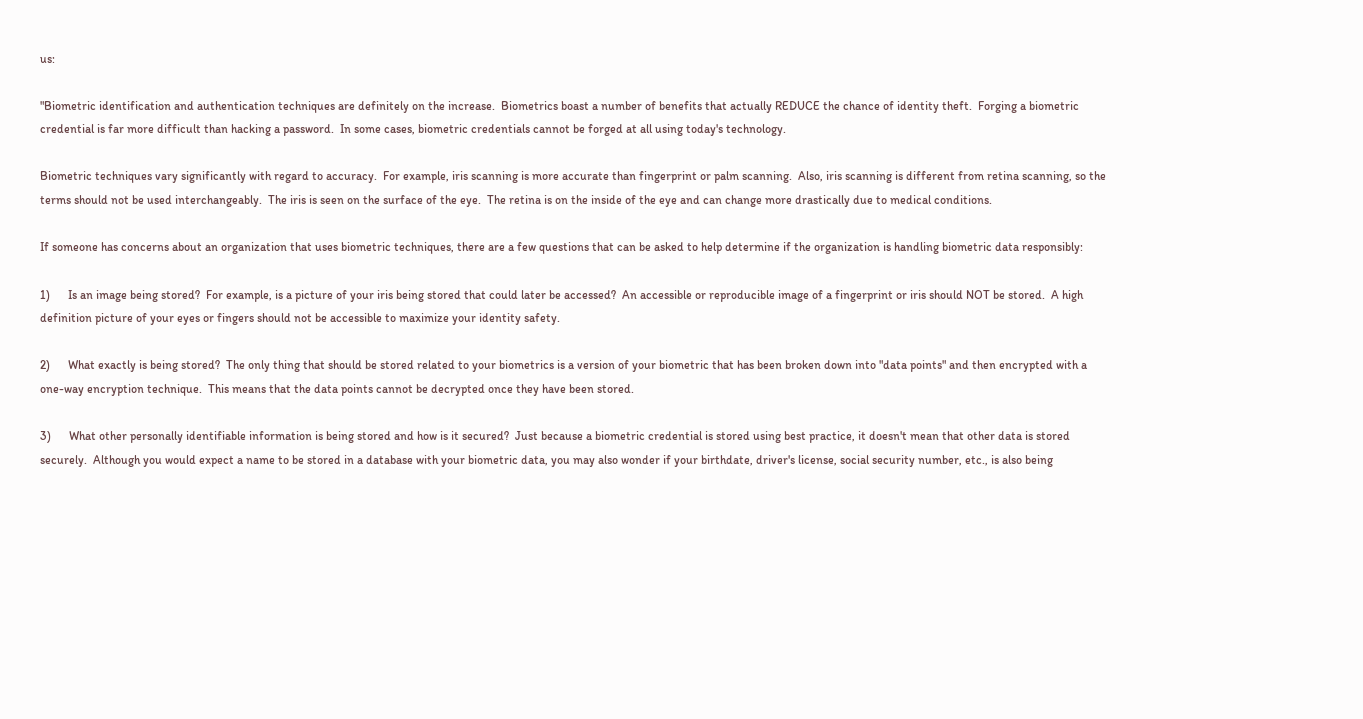us:

"Biometric identification and authentication techniques are definitely on the increase.  Biometrics boast a number of benefits that actually REDUCE the chance of identity theft.  Forging a biometric credential is far more difficult than hacking a password.  In some cases, biometric credentials cannot be forged at all using today's technology.

Biometric techniques vary significantly with regard to accuracy.  For example, iris scanning is more accurate than fingerprint or palm scanning.  Also, iris scanning is different from retina scanning, so the terms should not be used interchangeably.  The iris is seen on the surface of the eye.  The retina is on the inside of the eye and can change more drastically due to medical conditions.

If someone has concerns about an organization that uses biometric techniques, there are a few questions that can be asked to help determine if the organization is handling biometric data responsibly:

1)      Is an image being stored?  For example, is a picture of your iris being stored that could later be accessed?  An accessible or reproducible image of a fingerprint or iris should NOT be stored.  A high definition picture of your eyes or fingers should not be accessible to maximize your identity safety.

2)      What exactly is being stored?  The only thing that should be stored related to your biometrics is a version of your biometric that has been broken down into "data points" and then encrypted with a one-way encryption technique.  This means that the data points cannot be decrypted once they have been stored.

3)      What other personally identifiable information is being stored and how is it secured?  Just because a biometric credential is stored using best practice, it doesn't mean that other data is stored securely.  Although you would expect a name to be stored in a database with your biometric data, you may also wonder if your birthdate, driver's license, social security number, etc., is also being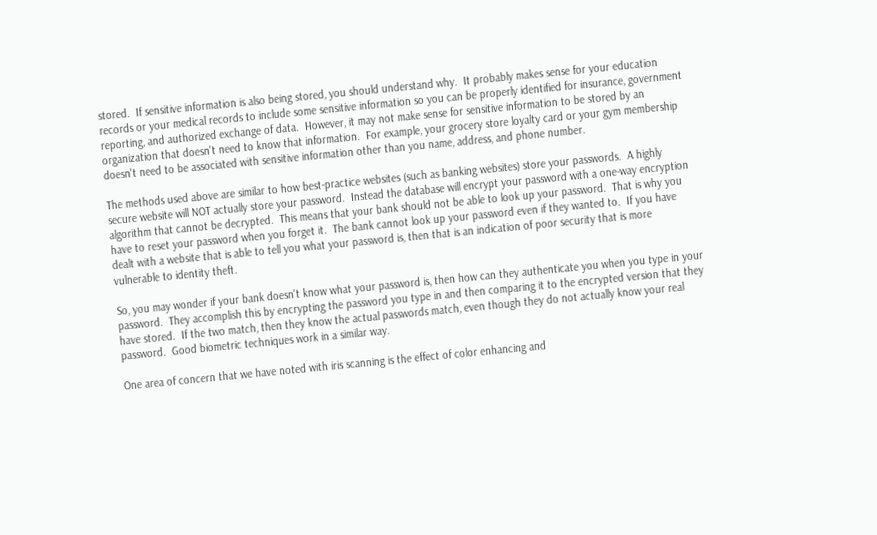stored.  If sensitive information is also being stored, you should understand why.  It probably makes sense for your education records or your medical records to include some sensitive information so you can be properly identified for insurance, government reporting, and authorized exchange of data.  However, it may not make sense for sensitive information to be stored by an organization that doesn't need to know that information.  For example, your grocery store loyalty card or your gym membership doesn't need to be associated with sensitive information other than you name, address, and phone number.

The methods used above are similar to how best-practice websites (such as banking websites) store your passwords.  A highly secure website will NOT actually store your password.  Instead the database will encrypt your password with a one-way encryption algorithm that cannot be decrypted.  This means that your bank should not be able to look up your password.  That is why you have to reset your password when you forget it.  The bank cannot look up your password even if they wanted to.  If you have dealt with a website that is able to tell you what your password is, then that is an indication of poor security that is more vulnerable to identity theft.

So, you may wonder if your bank doesn't know what your password is, then how can they authenticate you when you type in your password.  They accomplish this by encrypting the password you type in and then comparing it to the encrypted version that they have stored.  If the two match, then they know the actual passwords match, even though they do not actually know your real password.  Good biometric techniques work in a similar way.

One area of concern that we have noted with iris scanning is the effect of color enhancing and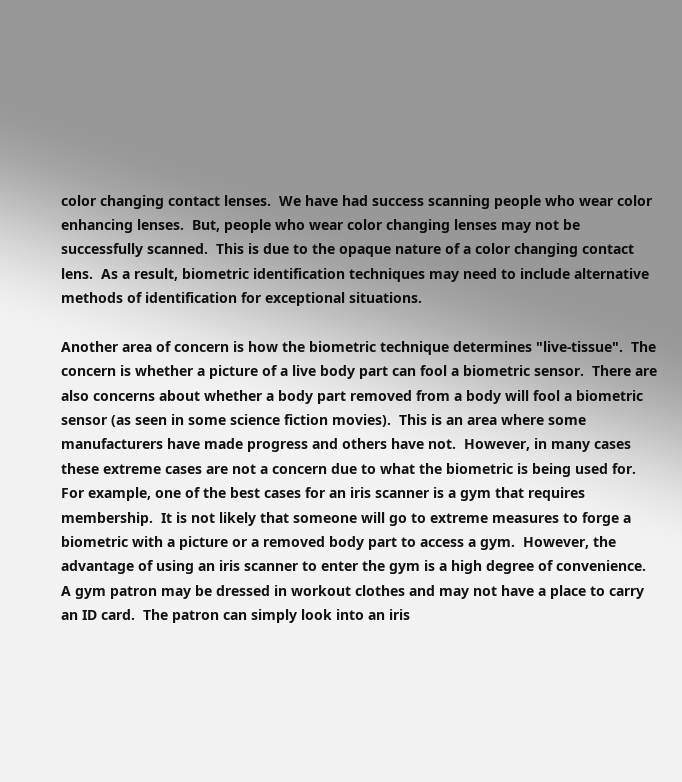color changing contact lenses.  We have had success scanning people who wear color enhancing lenses.  But, people who wear color changing lenses may not be successfully scanned.  This is due to the opaque nature of a color changing contact lens.  As a result, biometric identification techniques may need to include alternative methods of identification for exceptional situations.

Another area of concern is how the biometric technique determines "live-tissue".  The concern is whether a picture of a live body part can fool a biometric sensor.  There are also concerns about whether a body part removed from a body will fool a biometric sensor (as seen in some science fiction movies).  This is an area where some manufacturers have made progress and others have not.  However, in many cases these extreme cases are not a concern due to what the biometric is being used for.  For example, one of the best cases for an iris scanner is a gym that requires membership.  It is not likely that someone will go to extreme measures to forge a biometric with a picture or a removed body part to access a gym.  However, the advantage of using an iris scanner to enter the gym is a high degree of convenience.  A gym patron may be dressed in workout clothes and may not have a place to carry an ID card.  The patron can simply look into an iris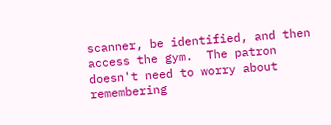scanner, be identified, and then access the gym.  The patron doesn't need to worry about remembering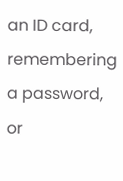an ID card, remembering a password, or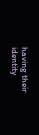having their identity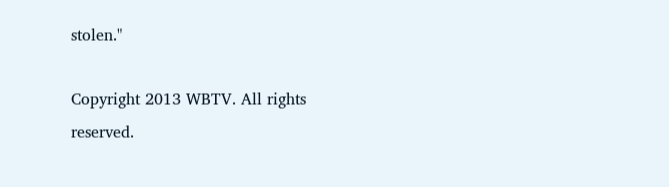stolen."

Copyright 2013 WBTV. All rights reserved.